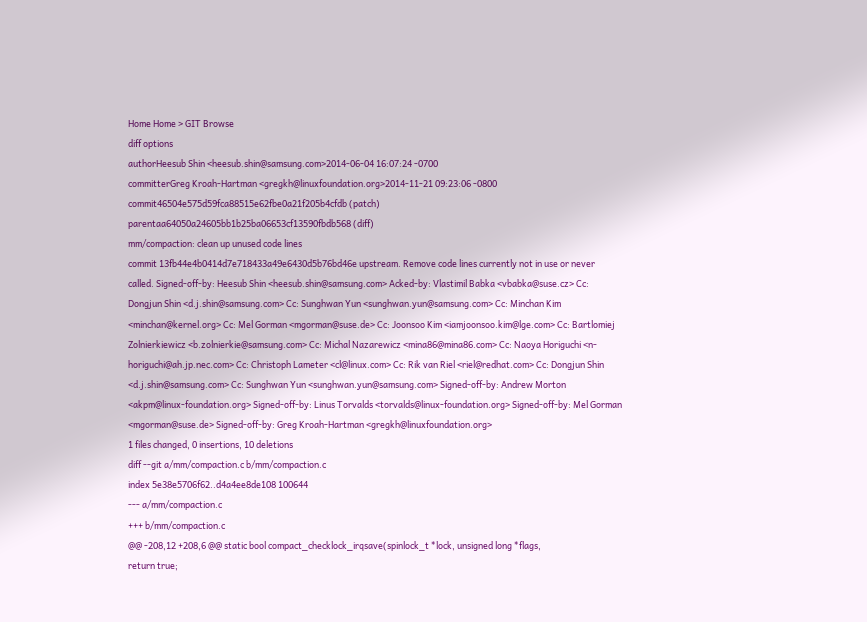Home Home > GIT Browse
diff options
authorHeesub Shin <heesub.shin@samsung.com>2014-06-04 16:07:24 -0700
committerGreg Kroah-Hartman <gregkh@linuxfoundation.org>2014-11-21 09:23:06 -0800
commit46504e575d59fca88515e62fbe0a21f205b4cfdb (patch)
parentaa64050a24605bb1b25ba06653cf13590fbdb568 (diff)
mm/compaction: clean up unused code lines
commit 13fb44e4b0414d7e718433a49e6430d5b76bd46e upstream. Remove code lines currently not in use or never called. Signed-off-by: Heesub Shin <heesub.shin@samsung.com> Acked-by: Vlastimil Babka <vbabka@suse.cz> Cc: Dongjun Shin <d.j.shin@samsung.com> Cc: Sunghwan Yun <sunghwan.yun@samsung.com> Cc: Minchan Kim <minchan@kernel.org> Cc: Mel Gorman <mgorman@suse.de> Cc: Joonsoo Kim <iamjoonsoo.kim@lge.com> Cc: Bartlomiej Zolnierkiewicz <b.zolnierkie@samsung.com> Cc: Michal Nazarewicz <mina86@mina86.com> Cc: Naoya Horiguchi <n-horiguchi@ah.jp.nec.com> Cc: Christoph Lameter <cl@linux.com> Cc: Rik van Riel <riel@redhat.com> Cc: Dongjun Shin <d.j.shin@samsung.com> Cc: Sunghwan Yun <sunghwan.yun@samsung.com> Signed-off-by: Andrew Morton <akpm@linux-foundation.org> Signed-off-by: Linus Torvalds <torvalds@linux-foundation.org> Signed-off-by: Mel Gorman <mgorman@suse.de> Signed-off-by: Greg Kroah-Hartman <gregkh@linuxfoundation.org>
1 files changed, 0 insertions, 10 deletions
diff --git a/mm/compaction.c b/mm/compaction.c
index 5e38e5706f62..d4a4ee8de108 100644
--- a/mm/compaction.c
+++ b/mm/compaction.c
@@ -208,12 +208,6 @@ static bool compact_checklock_irqsave(spinlock_t *lock, unsigned long *flags,
return true;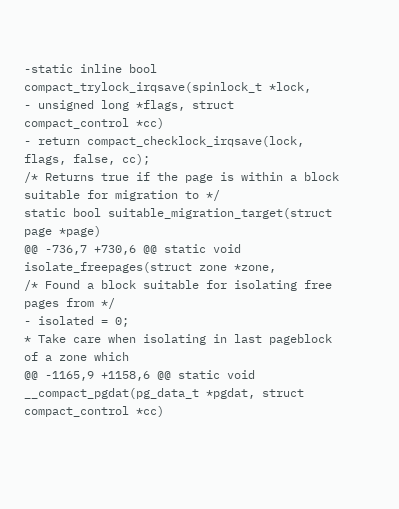-static inline bool compact_trylock_irqsave(spinlock_t *lock,
- unsigned long *flags, struct compact_control *cc)
- return compact_checklock_irqsave(lock, flags, false, cc);
/* Returns true if the page is within a block suitable for migration to */
static bool suitable_migration_target(struct page *page)
@@ -736,7 +730,6 @@ static void isolate_freepages(struct zone *zone,
/* Found a block suitable for isolating free pages from */
- isolated = 0;
* Take care when isolating in last pageblock of a zone which
@@ -1165,9 +1158,6 @@ static void __compact_pgdat(pg_data_t *pgdat, struct compact_control *cc)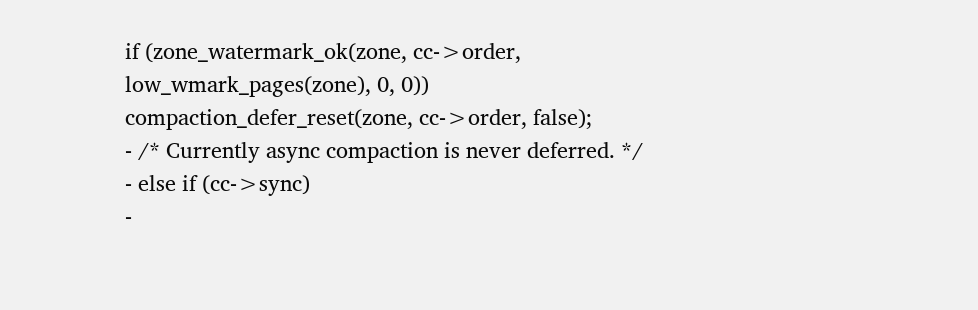if (zone_watermark_ok(zone, cc->order,
low_wmark_pages(zone), 0, 0))
compaction_defer_reset(zone, cc->order, false);
- /* Currently async compaction is never deferred. */
- else if (cc->sync)
-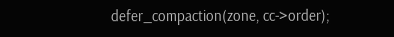defer_compaction(zone, cc->order);